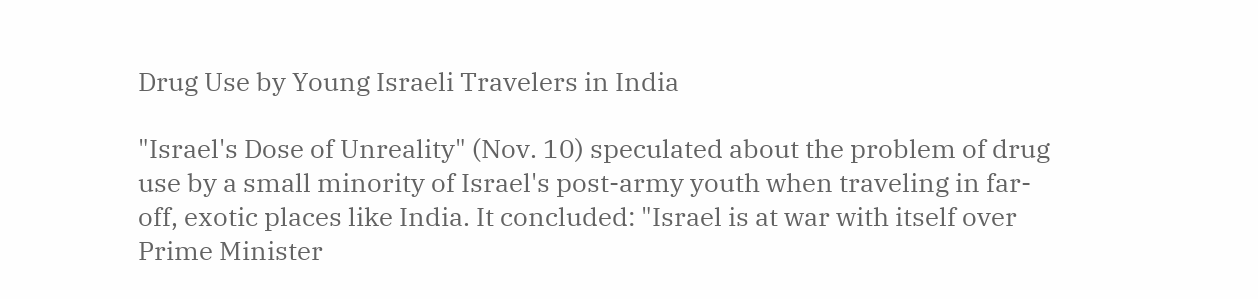Drug Use by Young Israeli Travelers in India

"Israel's Dose of Unreality" (Nov. 10) speculated about the problem of drug use by a small minority of Israel's post-army youth when traveling in far-off, exotic places like India. It concluded: "Israel is at war with itself over Prime Minister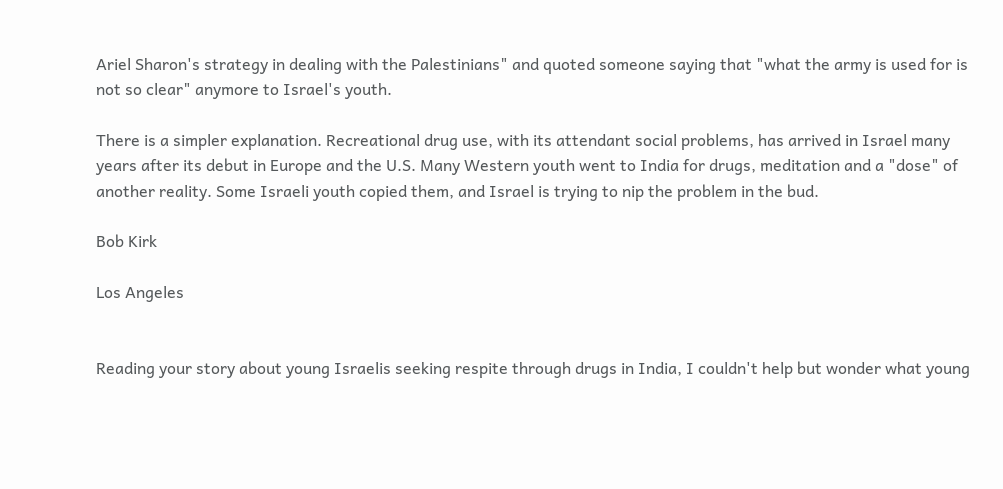Ariel Sharon's strategy in dealing with the Palestinians" and quoted someone saying that "what the army is used for is not so clear" anymore to Israel's youth.

There is a simpler explanation. Recreational drug use, with its attendant social problems, has arrived in Israel many years after its debut in Europe and the U.S. Many Western youth went to India for drugs, meditation and a "dose" of another reality. Some Israeli youth copied them, and Israel is trying to nip the problem in the bud.

Bob Kirk

Los Angeles


Reading your story about young Israelis seeking respite through drugs in India, I couldn't help but wonder what young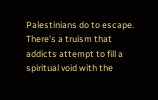Palestinians do to escape. There's a truism that addicts attempt to fill a spiritual void with the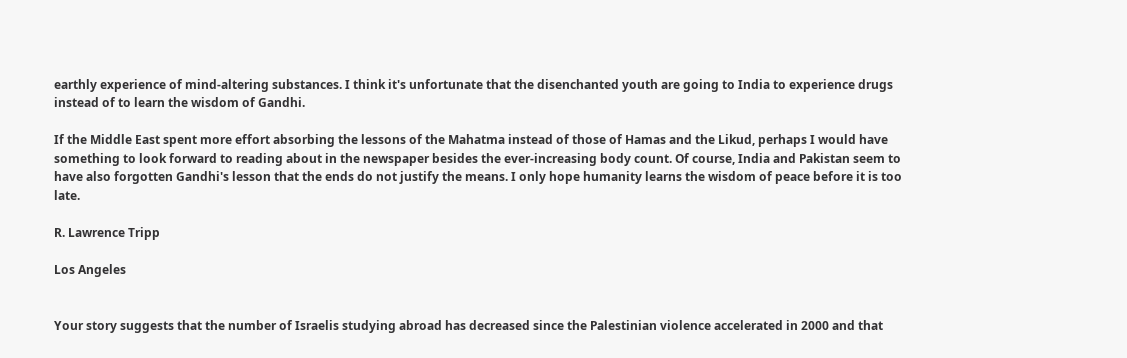earthly experience of mind-altering substances. I think it's unfortunate that the disenchanted youth are going to India to experience drugs instead of to learn the wisdom of Gandhi.

If the Middle East spent more effort absorbing the lessons of the Mahatma instead of those of Hamas and the Likud, perhaps I would have something to look forward to reading about in the newspaper besides the ever-increasing body count. Of course, India and Pakistan seem to have also forgotten Gandhi's lesson that the ends do not justify the means. I only hope humanity learns the wisdom of peace before it is too late.

R. Lawrence Tripp

Los Angeles


Your story suggests that the number of Israelis studying abroad has decreased since the Palestinian violence accelerated in 2000 and that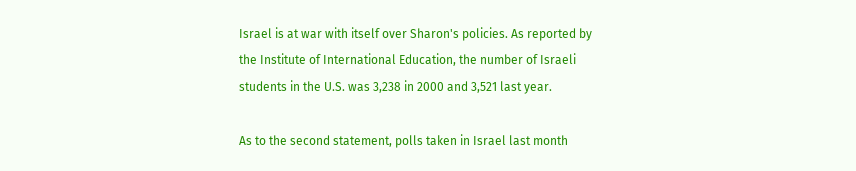Israel is at war with itself over Sharon's policies. As reported by the Institute of International Education, the number of Israeli students in the U.S. was 3,238 in 2000 and 3,521 last year.

As to the second statement, polls taken in Israel last month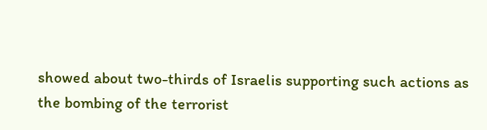showed about two-thirds of Israelis supporting such actions as the bombing of the terrorist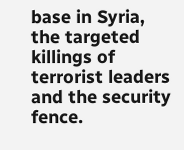base in Syria, the targeted killings of terrorist leaders and the security fence.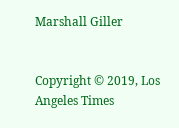Marshall Giller


Copyright © 2019, Los Angeles Times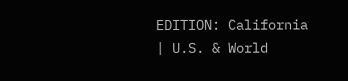EDITION: California | U.S. & World